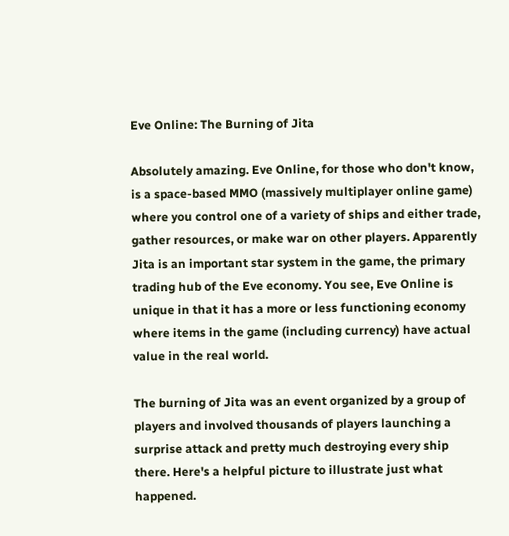Eve Online: The Burning of Jita

Absolutely amazing. Eve Online, for those who don't know, is a space-based MMO (massively multiplayer online game) where you control one of a variety of ships and either trade, gather resources, or make war on other players. Apparently Jita is an important star system in the game, the primary trading hub of the Eve economy. You see, Eve Online is unique in that it has a more or less functioning economy where items in the game (including currency) have actual value in the real world.

The burning of Jita was an event organized by a group of players and involved thousands of players launching a surprise attack and pretty much destroying every ship there. Here's a helpful picture to illustrate just what happened.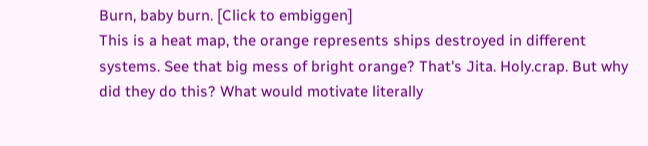Burn, baby burn. [Click to embiggen]
This is a heat map, the orange represents ships destroyed in different systems. See that big mess of bright orange? That's Jita. Holy.crap. But why did they do this? What would motivate literally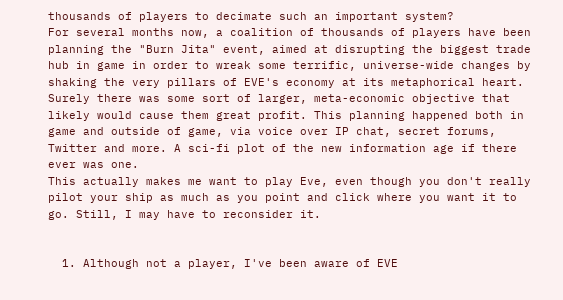thousands of players to decimate such an important system?
For several months now, a coalition of thousands of players have been planning the "Burn Jita" event, aimed at disrupting the biggest trade hub in game in order to wreak some terrific, universe-wide changes by shaking the very pillars of EVE's economy at its metaphorical heart. Surely there was some sort of larger, meta-economic objective that likely would cause them great profit. This planning happened both in game and outside of game, via voice over IP chat, secret forums, Twitter and more. A sci-fi plot of the new information age if there ever was one.
This actually makes me want to play Eve, even though you don't really pilot your ship as much as you point and click where you want it to go. Still, I may have to reconsider it.


  1. Although not a player, I've been aware of EVE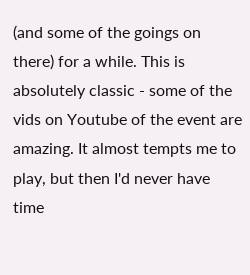(and some of the goings on there) for a while. This is absolutely classic - some of the vids on Youtube of the event are amazing. It almost tempts me to play, but then I'd never have time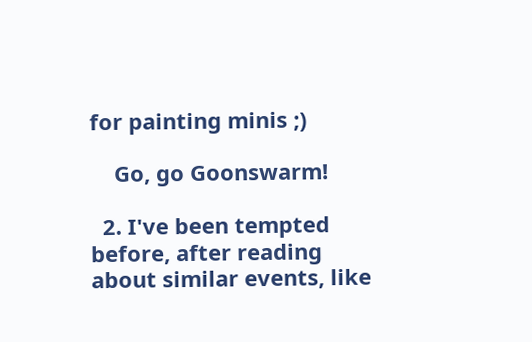for painting minis ;)

    Go, go Goonswarm!

  2. I've been tempted before, after reading about similar events, like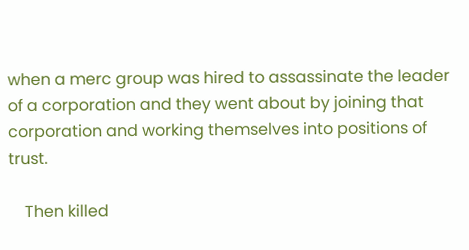when a merc group was hired to assassinate the leader of a corporation and they went about by joining that corporation and working themselves into positions of trust.

    Then killed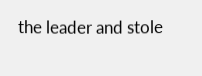the leader and stole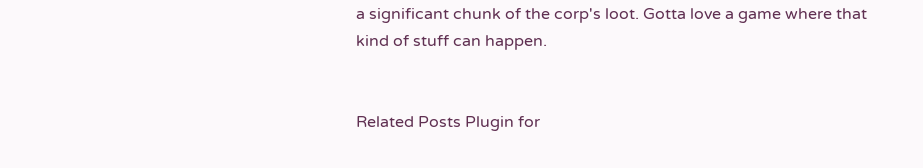a significant chunk of the corp's loot. Gotta love a game where that kind of stuff can happen.


Related Posts Plugin for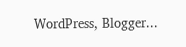WordPress, Blogger...